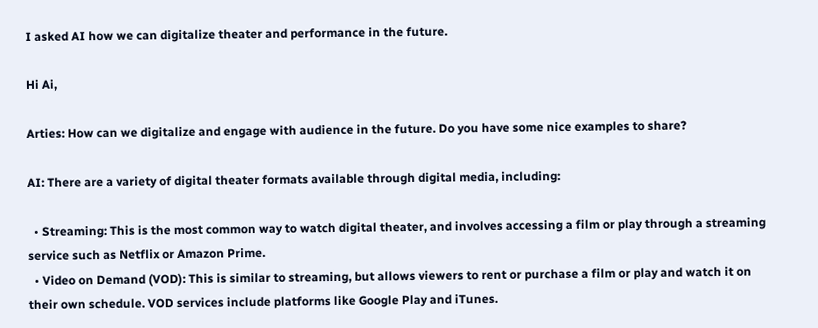I asked AI how we can digitalize theater and performance in the future.

Hi Ai,

Arties: How can we digitalize and engage with audience in the future. Do you have some nice examples to share?

AI: There are a variety of digital theater formats available through digital media, including:

  • Streaming: This is the most common way to watch digital theater, and involves accessing a film or play through a streaming service such as Netflix or Amazon Prime.
  • Video on Demand (VOD): This is similar to streaming, but allows viewers to rent or purchase a film or play and watch it on their own schedule. VOD services include platforms like Google Play and iTunes.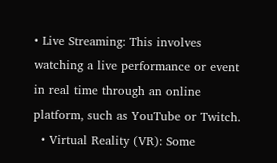• Live Streaming: This involves watching a live performance or event in real time through an online platform, such as YouTube or Twitch.
  • Virtual Reality (VR): Some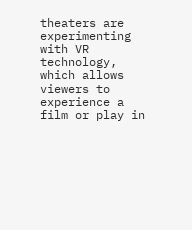theaters are experimenting with VR technology, which allows viewers to experience a film or play in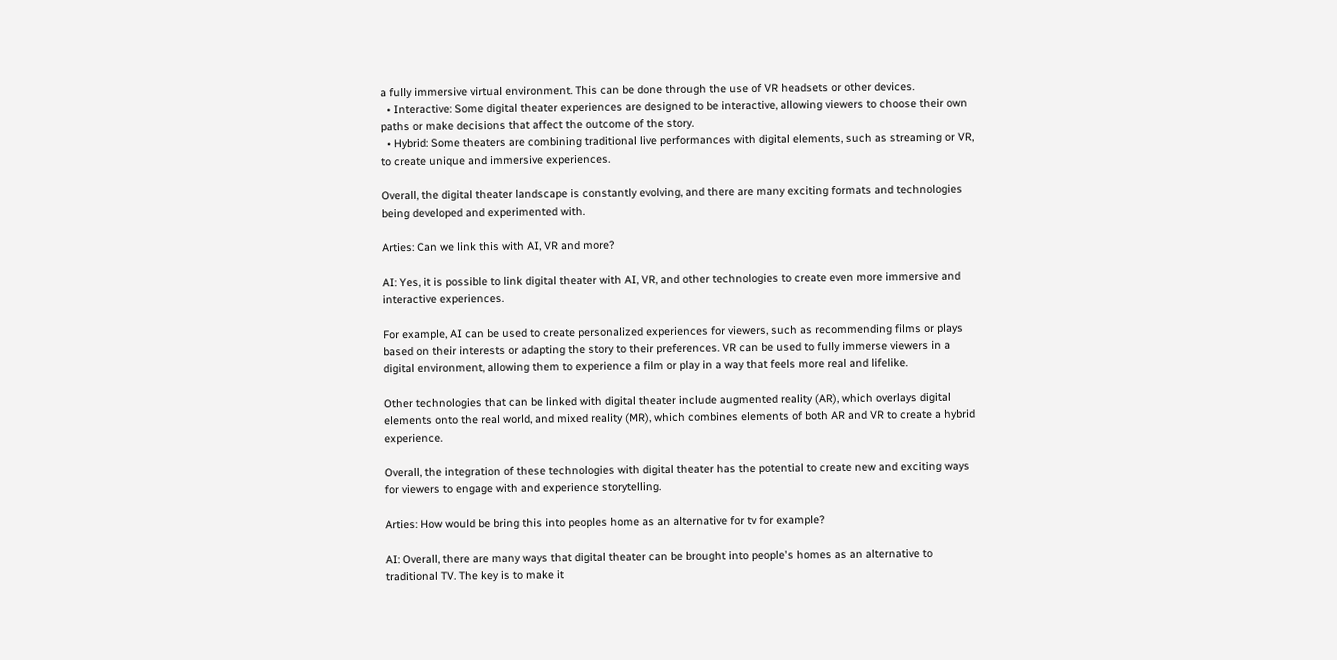a fully immersive virtual environment. This can be done through the use of VR headsets or other devices.
  • Interactive: Some digital theater experiences are designed to be interactive, allowing viewers to choose their own paths or make decisions that affect the outcome of the story.
  • Hybrid: Some theaters are combining traditional live performances with digital elements, such as streaming or VR, to create unique and immersive experiences.

Overall, the digital theater landscape is constantly evolving, and there are many exciting formats and technologies being developed and experimented with.

Arties: Can we link this with AI, VR and more?

AI: Yes, it is possible to link digital theater with AI, VR, and other technologies to create even more immersive and interactive experiences.

For example, AI can be used to create personalized experiences for viewers, such as recommending films or plays based on their interests or adapting the story to their preferences. VR can be used to fully immerse viewers in a digital environment, allowing them to experience a film or play in a way that feels more real and lifelike.

Other technologies that can be linked with digital theater include augmented reality (AR), which overlays digital elements onto the real world, and mixed reality (MR), which combines elements of both AR and VR to create a hybrid experience.

Overall, the integration of these technologies with digital theater has the potential to create new and exciting ways for viewers to engage with and experience storytelling.

Arties: How would be bring this into peoples home as an alternative for tv for example?

AI: Overall, there are many ways that digital theater can be brought into people's homes as an alternative to traditional TV. The key is to make it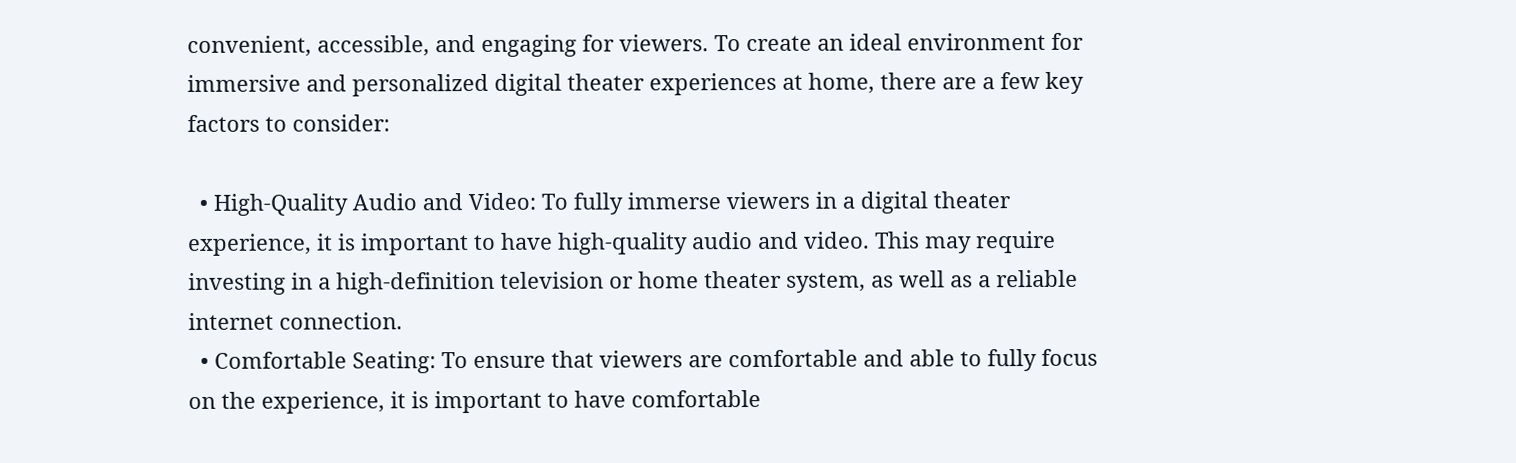convenient, accessible, and engaging for viewers. To create an ideal environment for immersive and personalized digital theater experiences at home, there are a few key factors to consider:

  • High-Quality Audio and Video: To fully immerse viewers in a digital theater experience, it is important to have high-quality audio and video. This may require investing in a high-definition television or home theater system, as well as a reliable internet connection.
  • Comfortable Seating: To ensure that viewers are comfortable and able to fully focus on the experience, it is important to have comfortable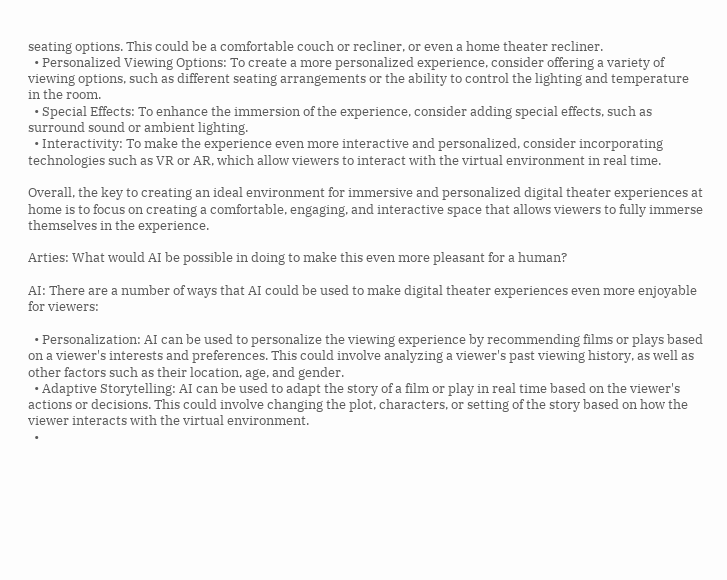seating options. This could be a comfortable couch or recliner, or even a home theater recliner.
  • Personalized Viewing Options: To create a more personalized experience, consider offering a variety of viewing options, such as different seating arrangements or the ability to control the lighting and temperature in the room.
  • Special Effects: To enhance the immersion of the experience, consider adding special effects, such as surround sound or ambient lighting.
  • Interactivity: To make the experience even more interactive and personalized, consider incorporating technologies such as VR or AR, which allow viewers to interact with the virtual environment in real time.

Overall, the key to creating an ideal environment for immersive and personalized digital theater experiences at home is to focus on creating a comfortable, engaging, and interactive space that allows viewers to fully immerse themselves in the experience.

Arties: What would AI be possible in doing to make this even more pleasant for a human?

AI: There are a number of ways that AI could be used to make digital theater experiences even more enjoyable for viewers:

  • Personalization: AI can be used to personalize the viewing experience by recommending films or plays based on a viewer's interests and preferences. This could involve analyzing a viewer's past viewing history, as well as other factors such as their location, age, and gender.
  • Adaptive Storytelling: AI can be used to adapt the story of a film or play in real time based on the viewer's actions or decisions. This could involve changing the plot, characters, or setting of the story based on how the viewer interacts with the virtual environment.
  •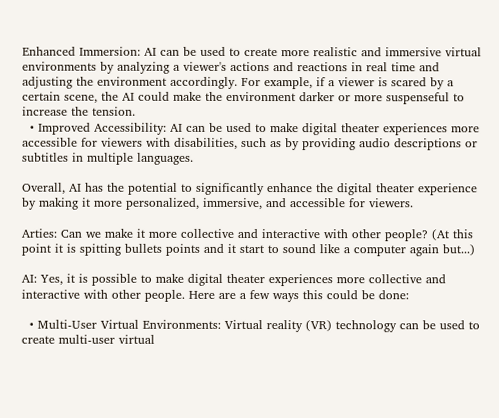Enhanced Immersion: AI can be used to create more realistic and immersive virtual environments by analyzing a viewer's actions and reactions in real time and adjusting the environment accordingly. For example, if a viewer is scared by a certain scene, the AI could make the environment darker or more suspenseful to increase the tension.
  • Improved Accessibility: AI can be used to make digital theater experiences more accessible for viewers with disabilities, such as by providing audio descriptions or subtitles in multiple languages.

Overall, AI has the potential to significantly enhance the digital theater experience by making it more personalized, immersive, and accessible for viewers.

Arties: Can we make it more collective and interactive with other people? (At this point it is spitting bullets points and it start to sound like a computer again but...)

AI: Yes, it is possible to make digital theater experiences more collective and interactive with other people. Here are a few ways this could be done:

  • Multi-User Virtual Environments: Virtual reality (VR) technology can be used to create multi-user virtual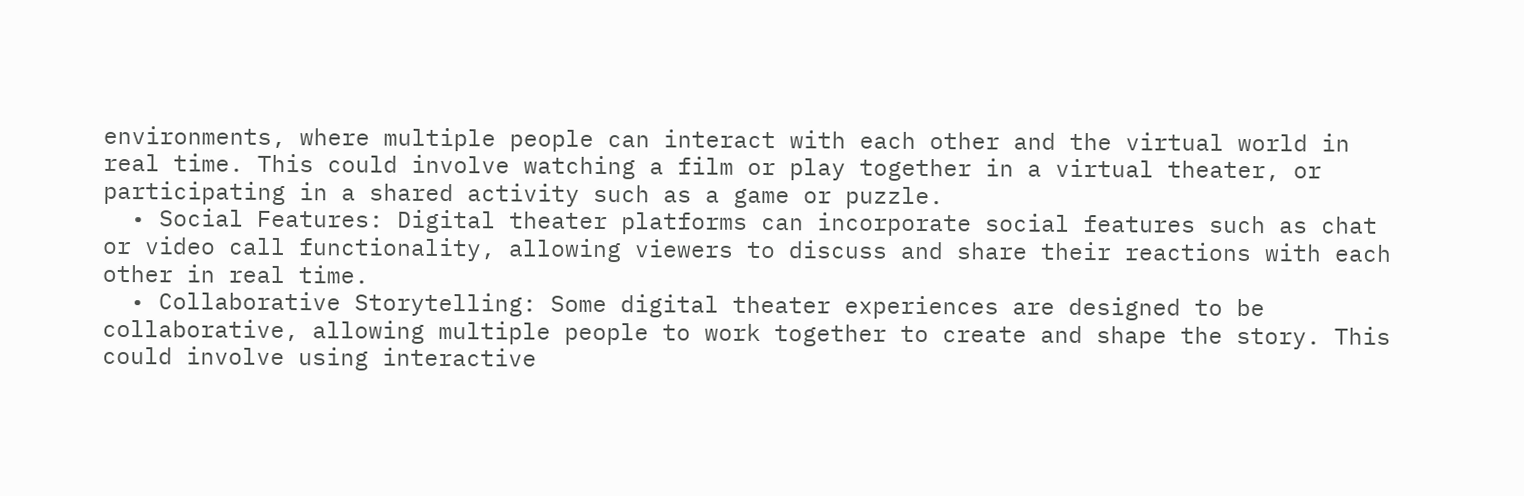environments, where multiple people can interact with each other and the virtual world in real time. This could involve watching a film or play together in a virtual theater, or participating in a shared activity such as a game or puzzle.
  • Social Features: Digital theater platforms can incorporate social features such as chat or video call functionality, allowing viewers to discuss and share their reactions with each other in real time.
  • Collaborative Storytelling: Some digital theater experiences are designed to be collaborative, allowing multiple people to work together to create and shape the story. This could involve using interactive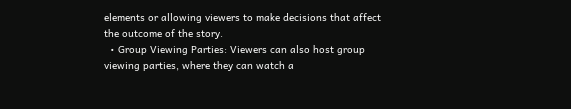elements or allowing viewers to make decisions that affect the outcome of the story.
  • Group Viewing Parties: Viewers can also host group viewing parties, where they can watch a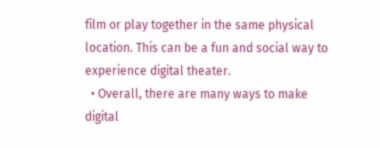film or play together in the same physical location. This can be a fun and social way to experience digital theater.
  • Overall, there are many ways to make digital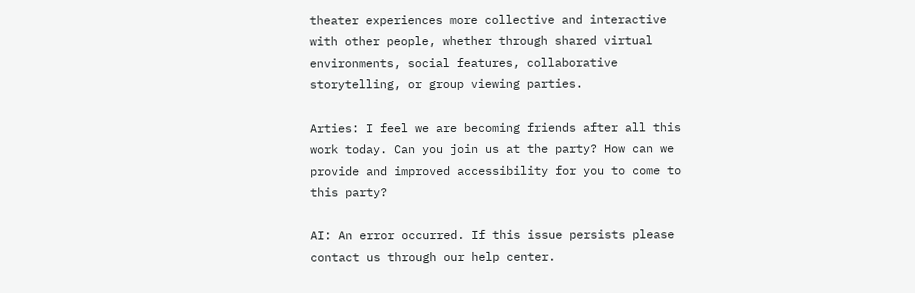theater experiences more collective and interactive with other people, whether through shared virtual environments, social features, collaborative storytelling, or group viewing parties.

Arties: I feel we are becoming friends after all this work today. Can you join us at the party? How can we provide and improved accessibility for you to come to this party?

AI: An error occurred. If this issue persists please contact us through our help center.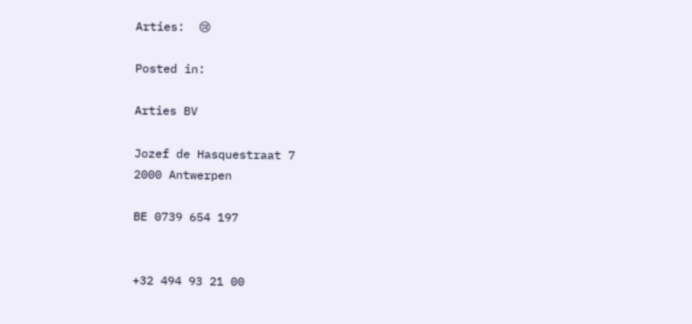Arties:  😢

Posted in:

Arties BV

Jozef de Hasquestraat 7
2000 Antwerpen

BE 0739 654 197


+32 494 93 21 00